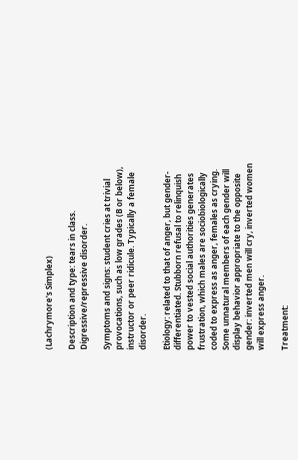(Lachrymore's Simplex)

Description and type: tears in class. Digressive/repressive disorder.

Symptoms and signs: student cries at trivial provocations, such as low grades (B or below), instructor or peer ridicule. Typically a female disorder.

Etiology: related to that of anger, but gender-differentiated. Stubborn refusal to relinquish power to vested social authorities generates frustration, which males are sociobiologically coded to express as anger, females as crying. Some unnatural members of each gender will display behavior appropriate to the opposite gender: inverted men will cry, inverted women will express anger.

Treatment: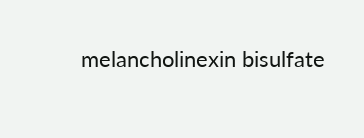melancholinexin bisulfate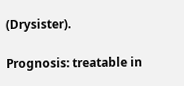(Drysister).

Prognosis: treatable in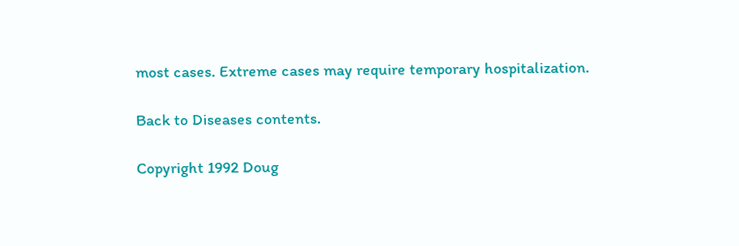most cases. Extreme cases may require temporary hospitalization.

Back to Diseases contents.

Copyright 1992 Doug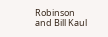Robinson and Bill Kaul